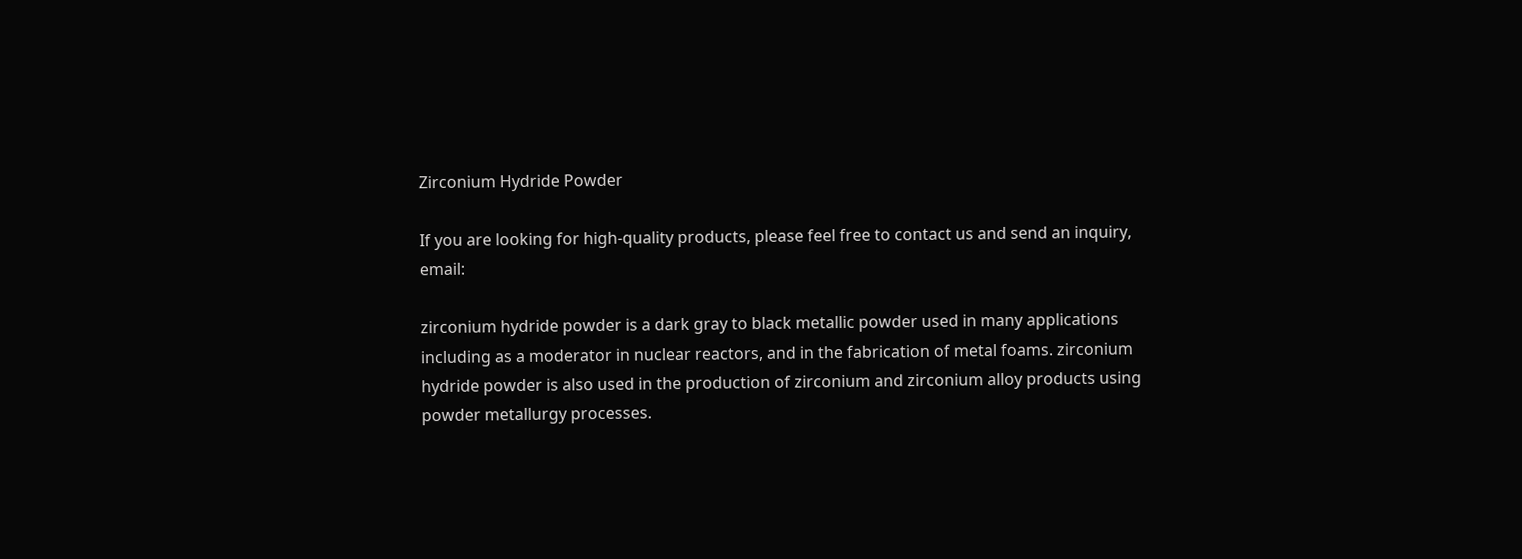Zirconium Hydride Powder

If you are looking for high-quality products, please feel free to contact us and send an inquiry, email:

zirconium hydride powder is a dark gray to black metallic powder used in many applications including as a moderator in nuclear reactors, and in the fabrication of metal foams. zirconium hydride powder is also used in the production of zirconium and zirconium alloy products using powder metallurgy processes.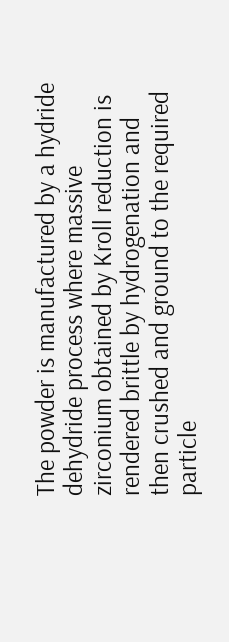The powder is manufactured by a hydride dehydride process where massive zirconium obtained by Kroll reduction is rendered brittle by hydrogenation and then crushed and ground to the required particle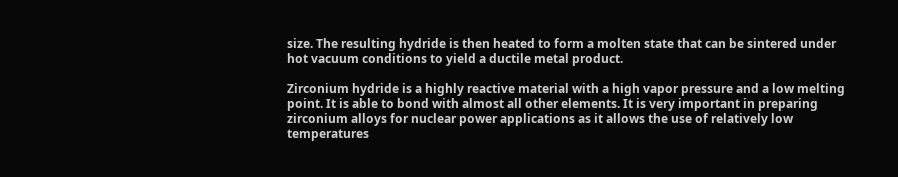size. The resulting hydride is then heated to form a molten state that can be sintered under hot vacuum conditions to yield a ductile metal product.

Zirconium hydride is a highly reactive material with a high vapor pressure and a low melting point. It is able to bond with almost all other elements. It is very important in preparing zirconium alloys for nuclear power applications as it allows the use of relatively low temperatures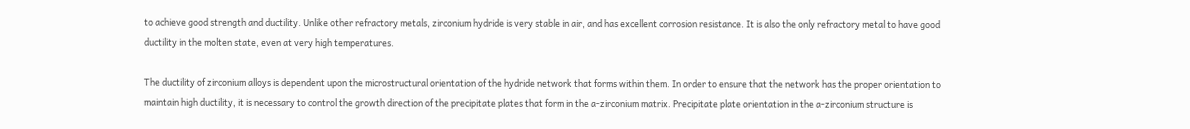to achieve good strength and ductility. Unlike other refractory metals, zirconium hydride is very stable in air, and has excellent corrosion resistance. It is also the only refractory metal to have good ductility in the molten state, even at very high temperatures.

The ductility of zirconium alloys is dependent upon the microstructural orientation of the hydride network that forms within them. In order to ensure that the network has the proper orientation to maintain high ductility, it is necessary to control the growth direction of the precipitate plates that form in the a-zirconium matrix. Precipitate plate orientation in the a-zirconium structure is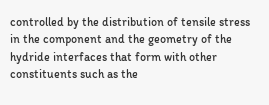controlled by the distribution of tensile stress in the component and the geometry of the hydride interfaces that form with other constituents such as the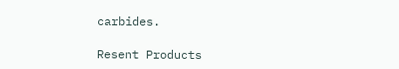carbides.

Resent Products